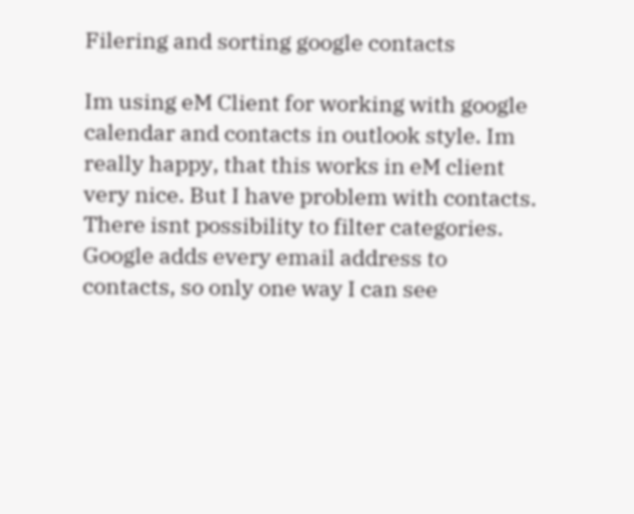Filering and sorting google contacts

Im using eM Client for working with google calendar and contacts in outlook style. Im really happy, that this works in eM client very nice. But I have problem with contacts. There isnt possibility to filter categories. Google adds every email address to contacts, so only one way I can see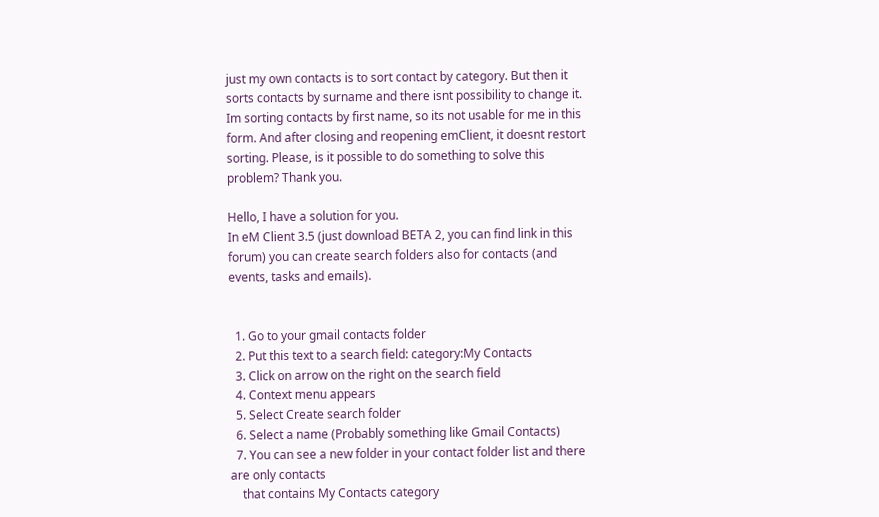just my own contacts is to sort contact by category. But then it sorts contacts by surname and there isnt possibility to change it. Im sorting contacts by first name, so its not usable for me in this form. And after closing and reopening emClient, it doesnt restort sorting. Please, is it possible to do something to solve this problem? Thank you.

Hello, I have a solution for you.
In eM Client 3.5 (just download BETA 2, you can find link in this forum) you can create search folders also for contacts (and events, tasks and emails).


  1. Go to your gmail contacts folder
  2. Put this text to a search field: category:My Contacts
  3. Click on arrow on the right on the search field
  4. Context menu appears
  5. Select Create search folder
  6. Select a name (Probably something like Gmail Contacts)
  7. You can see a new folder in your contact folder list and there are only contacts
    that contains My Contacts category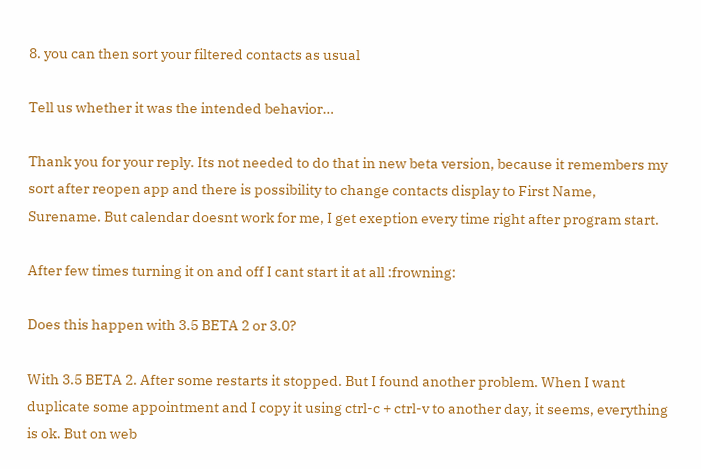8. you can then sort your filtered contacts as usual

Tell us whether it was the intended behavior…

Thank you for your reply. Its not needed to do that in new beta version, because it remembers my sort after reopen app and there is possibility to change contacts display to First Name, Surename. But calendar doesnt work for me, I get exeption every time right after program start.

After few times turning it on and off I cant start it at all :frowning:

Does this happen with 3.5 BETA 2 or 3.0?

With 3.5 BETA 2. After some restarts it stopped. But I found another problem. When I want duplicate some appointment and I copy it using ctrl-c + ctrl-v to another day, it seems, everything is ok. But on web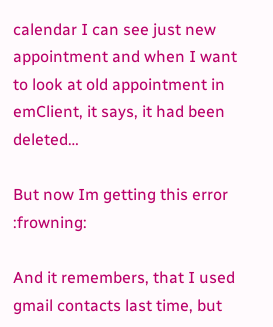calendar I can see just new appointment and when I want to look at old appointment in emClient, it says, it had been deleted…

But now Im getting this error :frowning:

And it remembers, that I used gmail contacts last time, but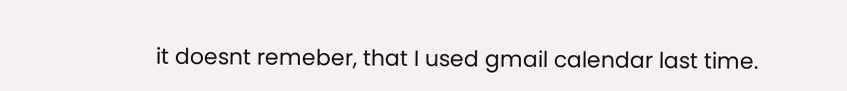it doesnt remeber, that I used gmail calendar last time.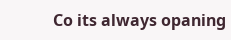Co its always opaning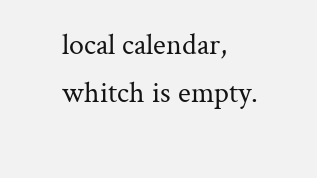local calendar, whitch is empty.